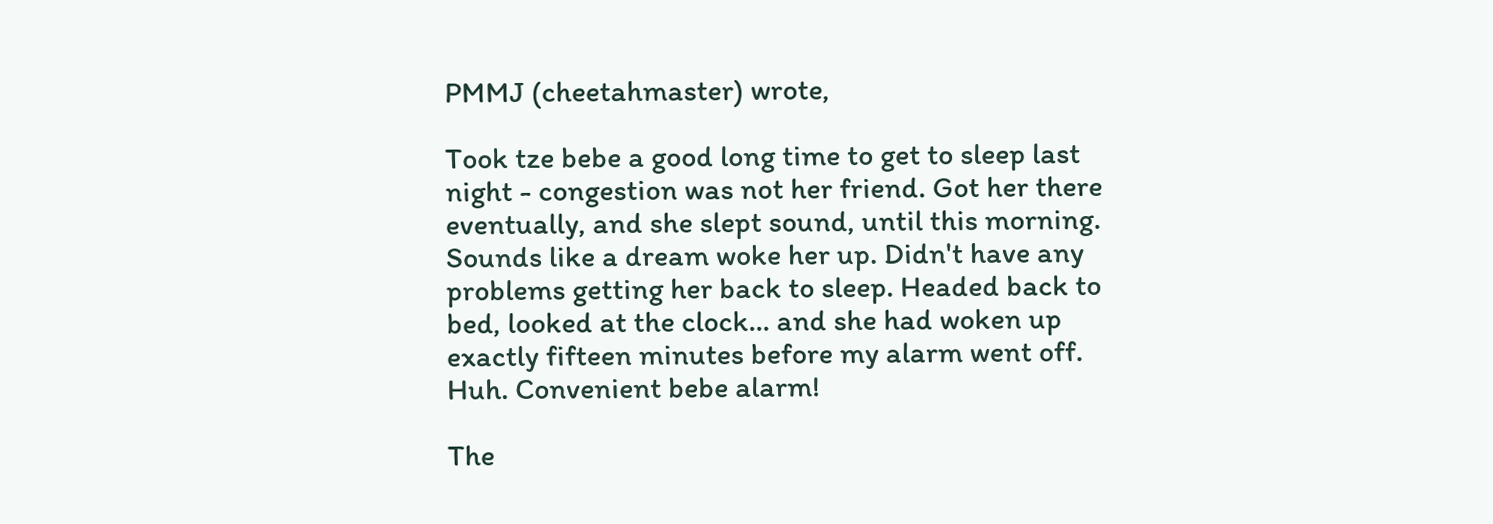PMMJ (cheetahmaster) wrote,

Took tze bebe a good long time to get to sleep last night - congestion was not her friend. Got her there eventually, and she slept sound, until this morning. Sounds like a dream woke her up. Didn't have any problems getting her back to sleep. Headed back to bed, looked at the clock... and she had woken up exactly fifteen minutes before my alarm went off. Huh. Convenient bebe alarm!

The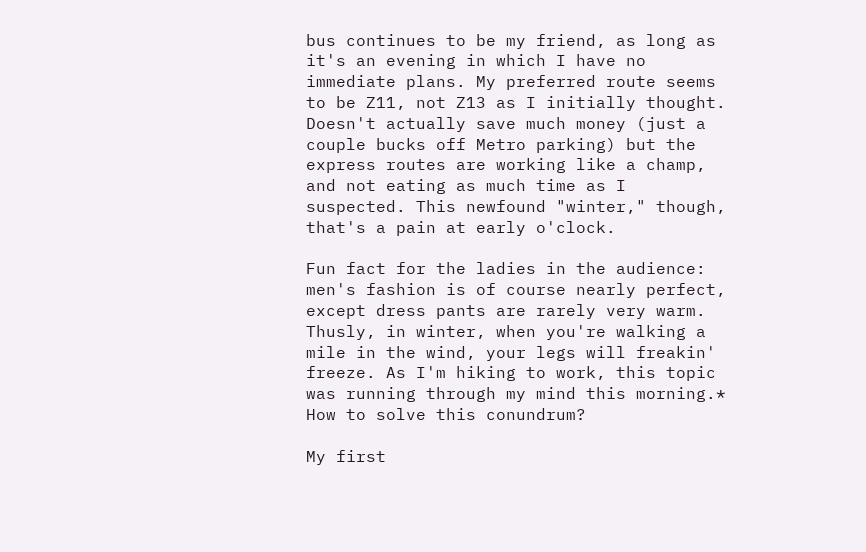bus continues to be my friend, as long as it's an evening in which I have no immediate plans. My preferred route seems to be Z11, not Z13 as I initially thought. Doesn't actually save much money (just a couple bucks off Metro parking) but the express routes are working like a champ, and not eating as much time as I suspected. This newfound "winter," though, that's a pain at early o'clock.

Fun fact for the ladies in the audience: men's fashion is of course nearly perfect, except dress pants are rarely very warm. Thusly, in winter, when you're walking a mile in the wind, your legs will freakin' freeze. As I'm hiking to work, this topic was running through my mind this morning.* How to solve this conundrum?

My first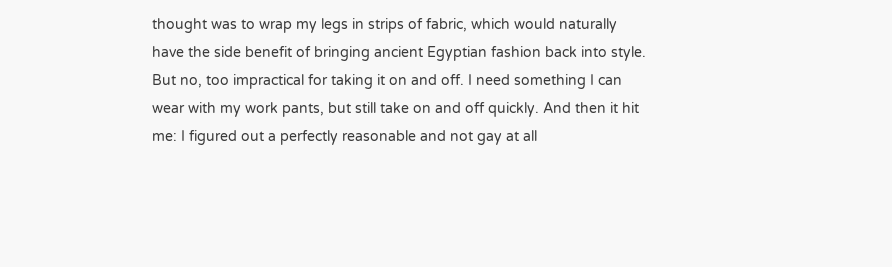thought was to wrap my legs in strips of fabric, which would naturally have the side benefit of bringing ancient Egyptian fashion back into style. But no, too impractical for taking it on and off. I need something I can wear with my work pants, but still take on and off quickly. And then it hit me: I figured out a perfectly reasonable and not gay at all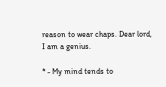reason to wear chaps. Dear lord, I am a genius.

* - My mind tends to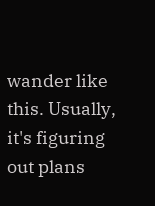wander like this. Usually, it's figuring out plans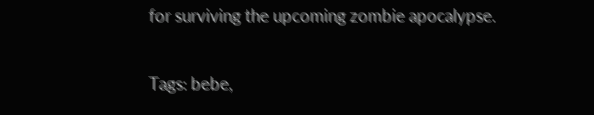for surviving the upcoming zombie apocalypse.

Tags: bebe,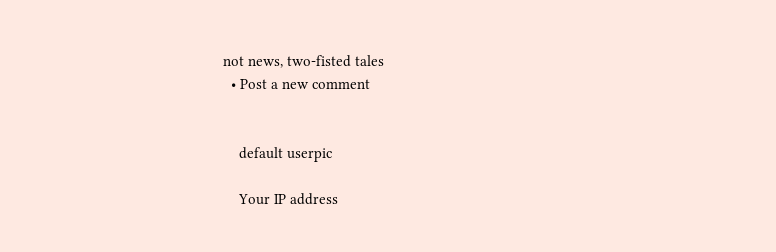not news, two-fisted tales
  • Post a new comment


    default userpic

    Your IP address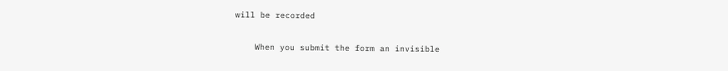will be recorded

    When you submit the form an invisible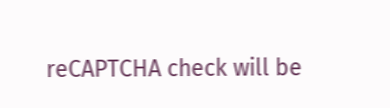reCAPTCHA check will be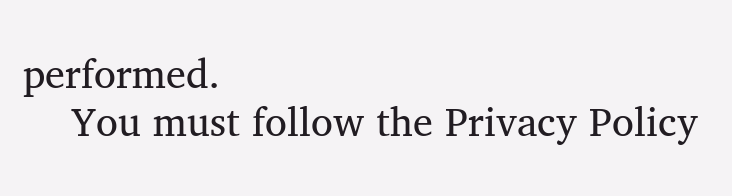performed.
    You must follow the Privacy Policy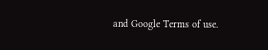and Google Terms of use.